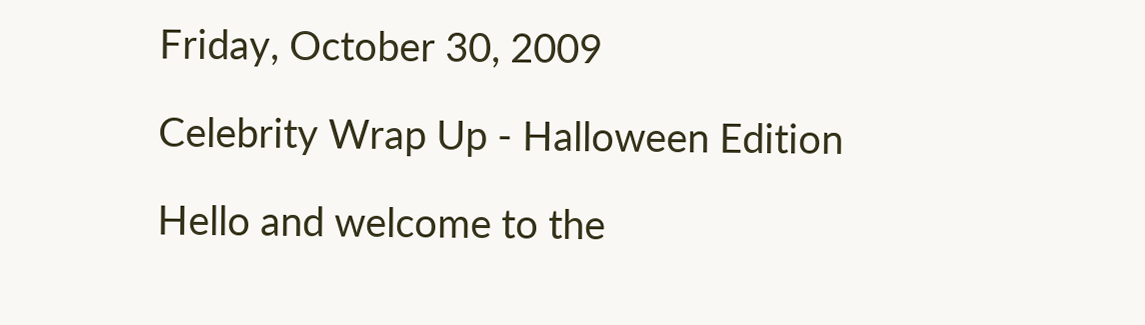Friday, October 30, 2009

Celebrity Wrap Up - Halloween Edition

Hello and welcome to the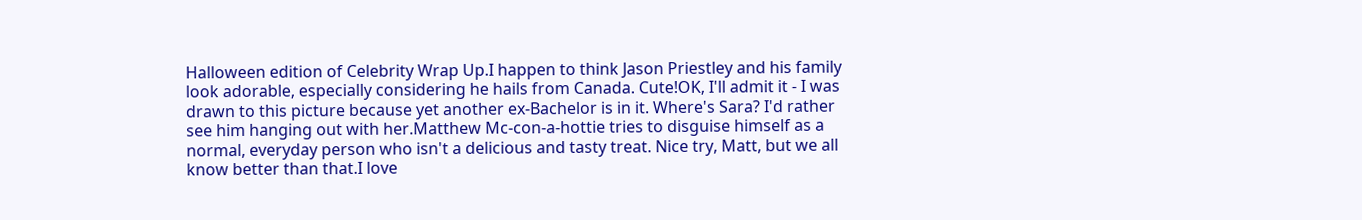Halloween edition of Celebrity Wrap Up.I happen to think Jason Priestley and his family look adorable, especially considering he hails from Canada. Cute!OK, I'll admit it - I was drawn to this picture because yet another ex-Bachelor is in it. Where's Sara? I'd rather see him hanging out with her.Matthew Mc-con-a-hottie tries to disguise himself as a normal, everyday person who isn't a delicious and tasty treat. Nice try, Matt, but we all know better than that.I love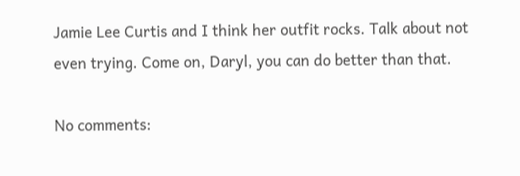Jamie Lee Curtis and I think her outfit rocks. Talk about not even trying. Come on, Daryl, you can do better than that.

No comments: